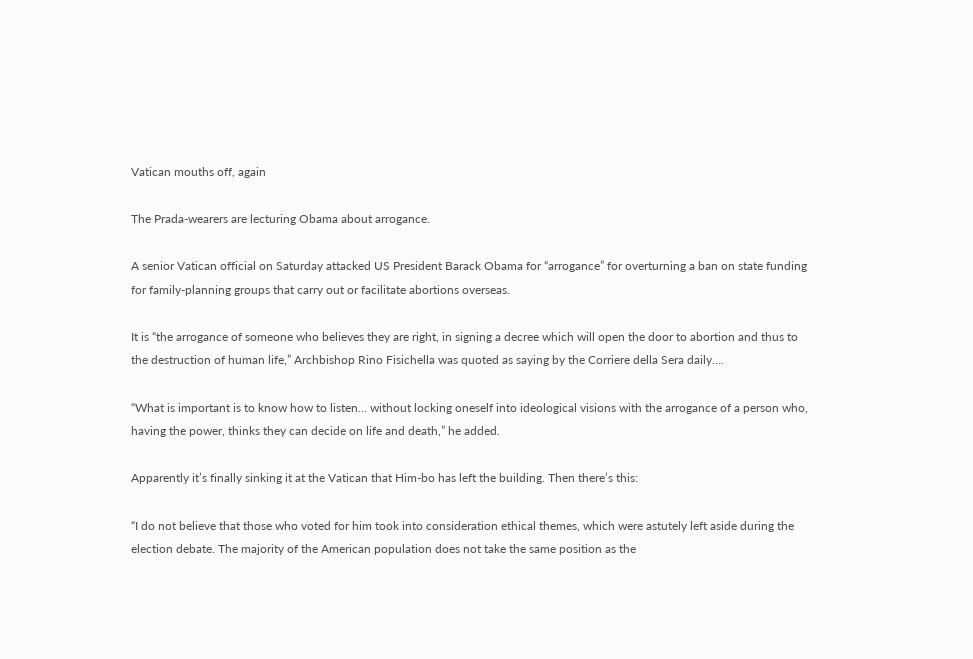Vatican mouths off, again

The Prada-wearers are lecturing Obama about arrogance.

A senior Vatican official on Saturday attacked US President Barack Obama for “arrogance” for overturning a ban on state funding for family-planning groups that carry out or facilitate abortions overseas.

It is “the arrogance of someone who believes they are right, in signing a decree which will open the door to abortion and thus to the destruction of human life,” Archbishop Rino Fisichella was quoted as saying by the Corriere della Sera daily….

“What is important is to know how to listen… without locking oneself into ideological visions with the arrogance of a person who, having the power, thinks they can decide on life and death,” he added.

Apparently it’s finally sinking it at the Vatican that Him-bo has left the building. Then there’s this:

“I do not believe that those who voted for him took into consideration ethical themes, which were astutely left aside during the election debate. The majority of the American population does not take the same position as the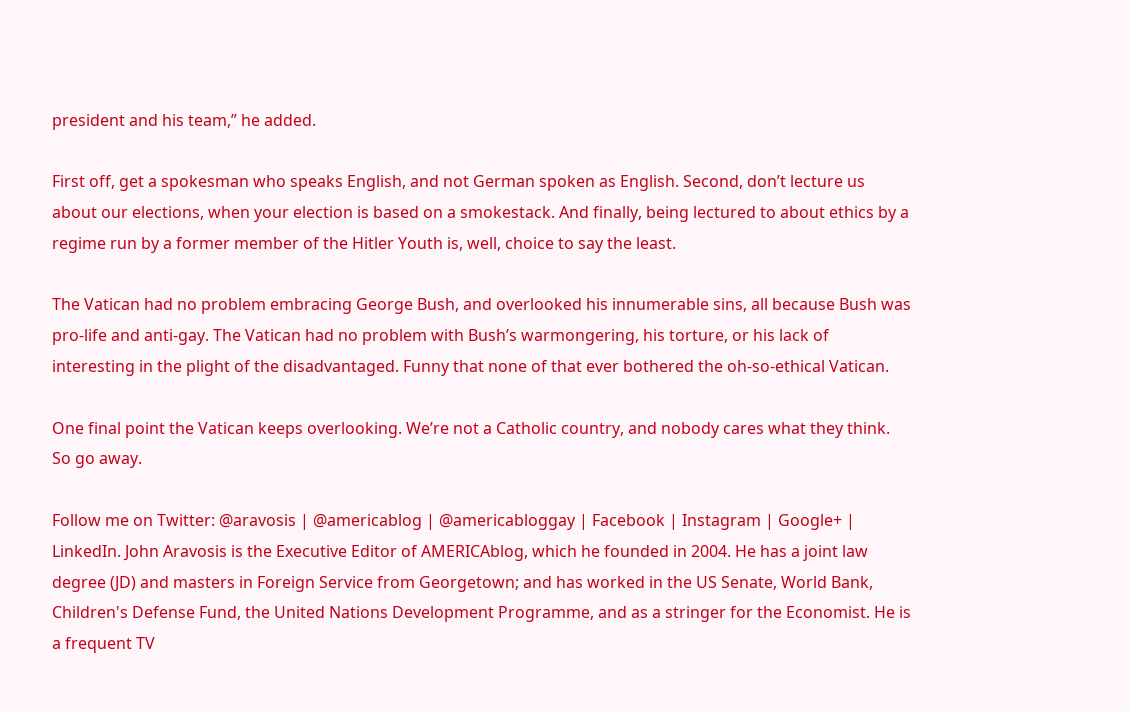president and his team,” he added.

First off, get a spokesman who speaks English, and not German spoken as English. Second, don’t lecture us about our elections, when your election is based on a smokestack. And finally, being lectured to about ethics by a regime run by a former member of the Hitler Youth is, well, choice to say the least.

The Vatican had no problem embracing George Bush, and overlooked his innumerable sins, all because Bush was pro-life and anti-gay. The Vatican had no problem with Bush’s warmongering, his torture, or his lack of interesting in the plight of the disadvantaged. Funny that none of that ever bothered the oh-so-ethical Vatican.

One final point the Vatican keeps overlooking. We’re not a Catholic country, and nobody cares what they think. So go away.

Follow me on Twitter: @aravosis | @americablog | @americabloggay | Facebook | Instagram | Google+ | LinkedIn. John Aravosis is the Executive Editor of AMERICAblog, which he founded in 2004. He has a joint law degree (JD) and masters in Foreign Service from Georgetown; and has worked in the US Senate, World Bank, Children's Defense Fund, the United Nations Development Programme, and as a stringer for the Economist. He is a frequent TV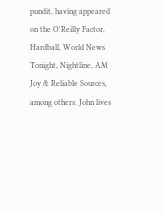pundit, having appeared on the O'Reilly Factor, Hardball, World News Tonight, Nightline, AM Joy & Reliable Sources, among others. John lives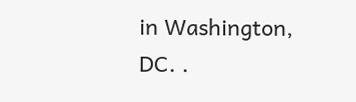in Washington, DC. .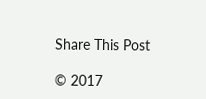Share This Post

© 2017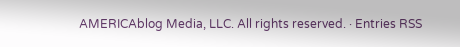AMERICAblog Media, LLC. All rights reserved. · Entries RSS